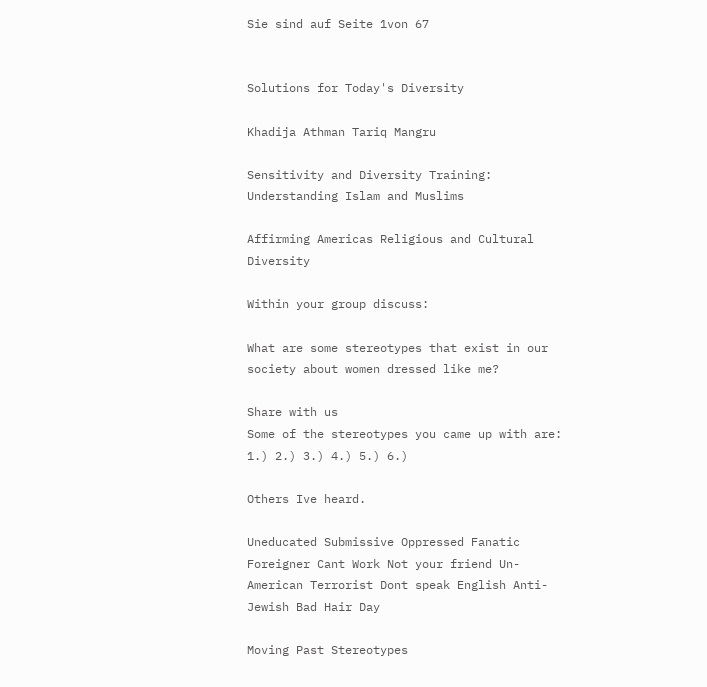Sie sind auf Seite 1von 67


Solutions for Today's Diversity

Khadija Athman Tariq Mangru

Sensitivity and Diversity Training: Understanding Islam and Muslims

Affirming Americas Religious and Cultural Diversity

Within your group discuss:

What are some stereotypes that exist in our society about women dressed like me?

Share with us
Some of the stereotypes you came up with are: 1.) 2.) 3.) 4.) 5.) 6.)

Others Ive heard.

Uneducated Submissive Oppressed Fanatic Foreigner Cant Work Not your friend Un-American Terrorist Dont speak English Anti-Jewish Bad Hair Day

Moving Past Stereotypes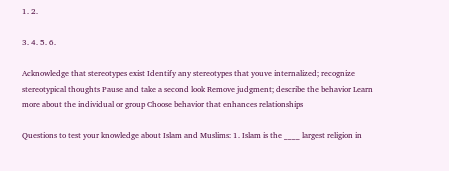1. 2.

3. 4. 5. 6.

Acknowledge that stereotypes exist Identify any stereotypes that youve internalized; recognize stereotypical thoughts Pause and take a second look Remove judgment; describe the behavior Learn more about the individual or group Choose behavior that enhances relationships

Questions to test your knowledge about Islam and Muslims: 1. Islam is the ____ largest religion in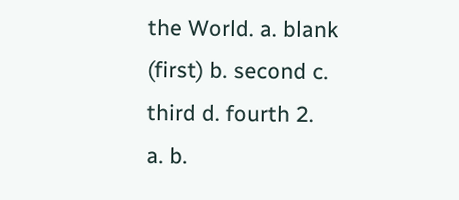the World. a. blank (first) b. second c. third d. fourth 2.
a. b.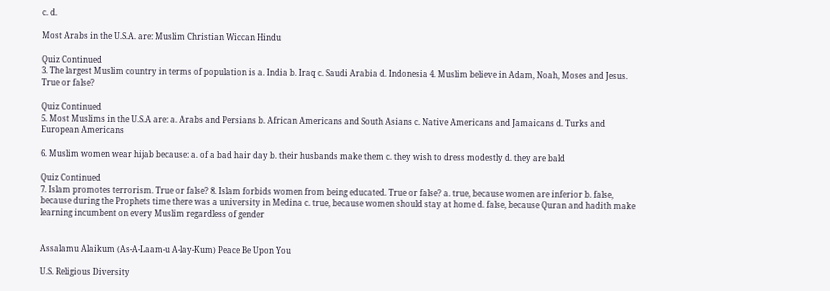c. d.

Most Arabs in the U.S.A. are: Muslim Christian Wiccan Hindu

Quiz Continued
3. The largest Muslim country in terms of population is a. India b. Iraq c. Saudi Arabia d. Indonesia 4. Muslim believe in Adam, Noah, Moses and Jesus. True or false?

Quiz Continued
5. Most Muslims in the U.S.A are: a. Arabs and Persians b. African Americans and South Asians c. Native Americans and Jamaicans d. Turks and European Americans

6. Muslim women wear hijab because: a. of a bad hair day b. their husbands make them c. they wish to dress modestly d. they are bald

Quiz Continued
7. Islam promotes terrorism. True or false? 8. Islam forbids women from being educated. True or false? a. true, because women are inferior b. false, because during the Prophets time there was a university in Medina c. true, because women should stay at home d. false, because Quran and hadith make learning incumbent on every Muslim regardless of gender


Assalamu Alaikum (As-A-Laam-u A-lay-Kum) Peace Be Upon You

U.S. Religious Diversity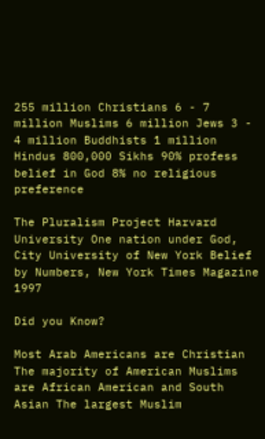255 million Christians 6 - 7 million Muslims 6 million Jews 3 - 4 million Buddhists 1 million Hindus 800,000 Sikhs 90% profess belief in God 8% no religious preference

The Pluralism Project Harvard University One nation under God, City University of New York Belief by Numbers, New York Times Magazine 1997

Did you Know?

Most Arab Americans are Christian The majority of American Muslims are African American and South Asian The largest Muslim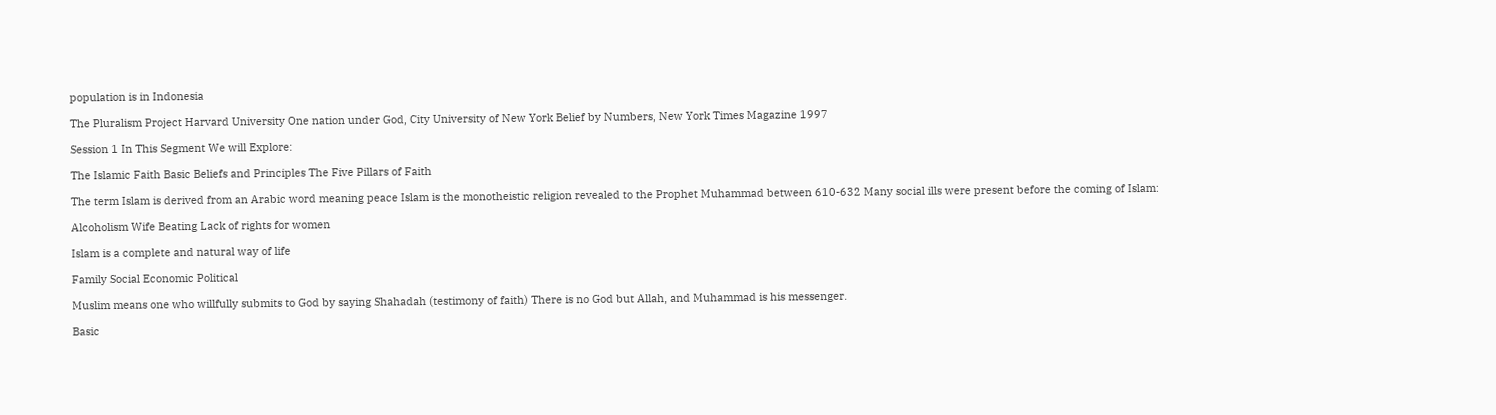population is in Indonesia

The Pluralism Project Harvard University One nation under God, City University of New York Belief by Numbers, New York Times Magazine 1997

Session 1 In This Segment We will Explore:

The Islamic Faith Basic Beliefs and Principles The Five Pillars of Faith

The term Islam is derived from an Arabic word meaning peace Islam is the monotheistic religion revealed to the Prophet Muhammad between 610-632 Many social ills were present before the coming of Islam:

Alcoholism Wife Beating Lack of rights for women

Islam is a complete and natural way of life

Family Social Economic Political

Muslim means one who willfully submits to God by saying Shahadah (testimony of faith) There is no God but Allah, and Muhammad is his messenger.

Basic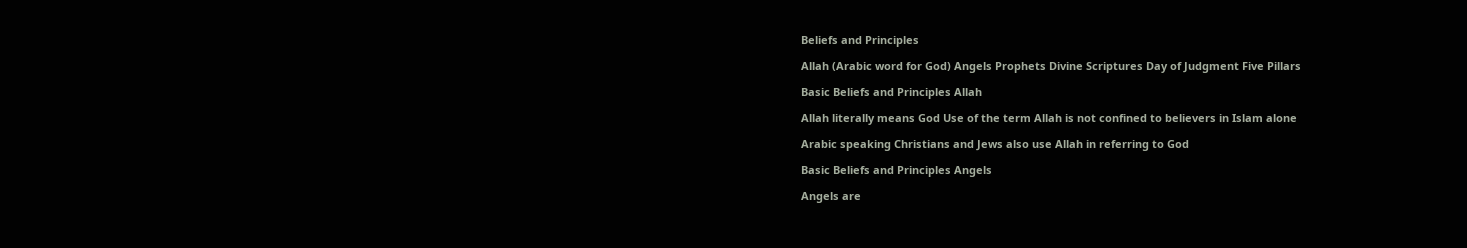Beliefs and Principles

Allah (Arabic word for God) Angels Prophets Divine Scriptures Day of Judgment Five Pillars

Basic Beliefs and Principles Allah

Allah literally means God Use of the term Allah is not confined to believers in Islam alone

Arabic speaking Christians and Jews also use Allah in referring to God

Basic Beliefs and Principles Angels

Angels are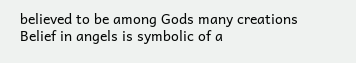believed to be among Gods many creations Belief in angels is symbolic of a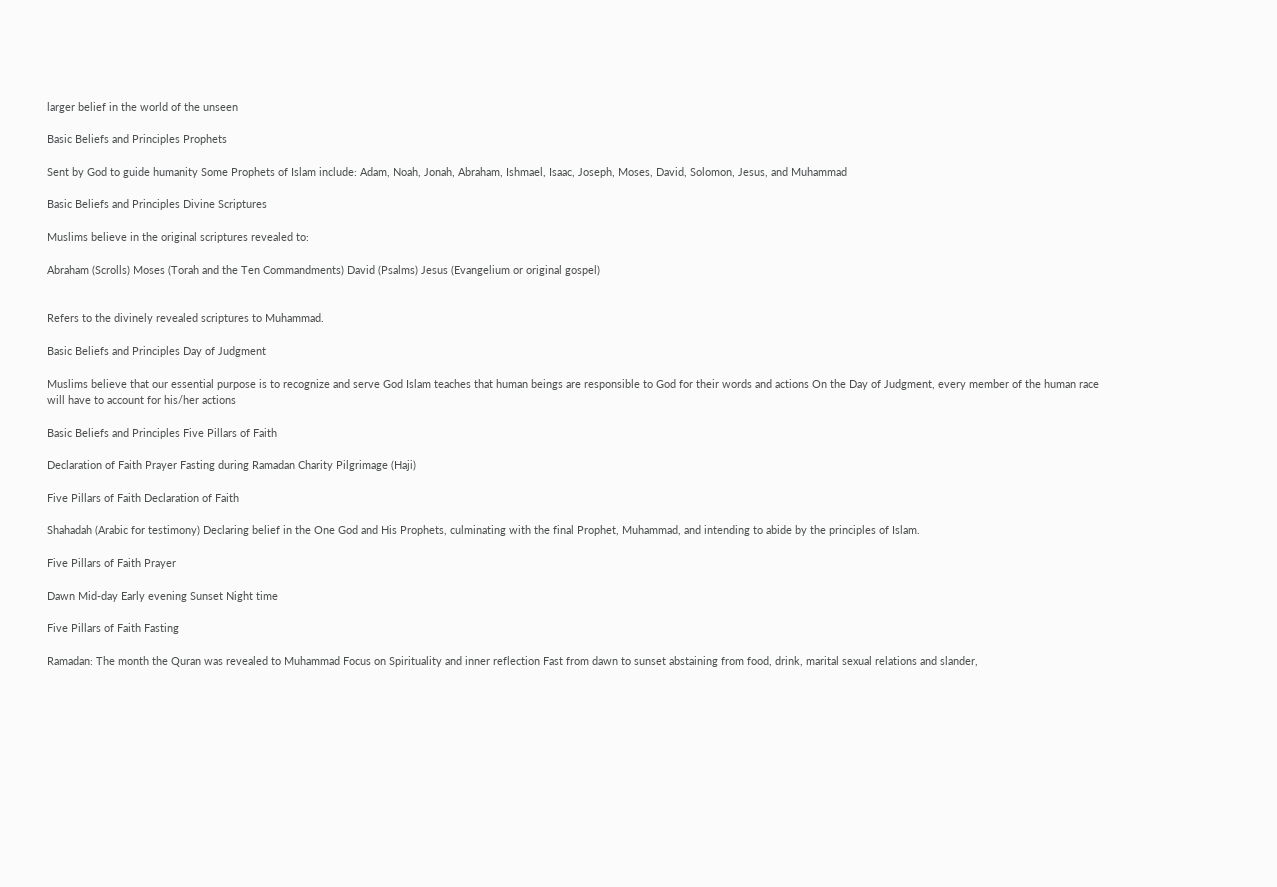larger belief in the world of the unseen

Basic Beliefs and Principles Prophets

Sent by God to guide humanity Some Prophets of Islam include: Adam, Noah, Jonah, Abraham, Ishmael, Isaac, Joseph, Moses, David, Solomon, Jesus, and Muhammad

Basic Beliefs and Principles Divine Scriptures

Muslims believe in the original scriptures revealed to:

Abraham (Scrolls) Moses (Torah and the Ten Commandments) David (Psalms) Jesus (Evangelium or original gospel)


Refers to the divinely revealed scriptures to Muhammad.

Basic Beliefs and Principles Day of Judgment

Muslims believe that our essential purpose is to recognize and serve God Islam teaches that human beings are responsible to God for their words and actions On the Day of Judgment, every member of the human race will have to account for his/her actions

Basic Beliefs and Principles Five Pillars of Faith

Declaration of Faith Prayer Fasting during Ramadan Charity Pilgrimage (Haji)

Five Pillars of Faith Declaration of Faith

Shahadah (Arabic for testimony) Declaring belief in the One God and His Prophets, culminating with the final Prophet, Muhammad, and intending to abide by the principles of Islam.

Five Pillars of Faith Prayer

Dawn Mid-day Early evening Sunset Night time

Five Pillars of Faith Fasting

Ramadan: The month the Quran was revealed to Muhammad Focus on Spirituality and inner reflection Fast from dawn to sunset abstaining from food, drink, marital sexual relations and slander,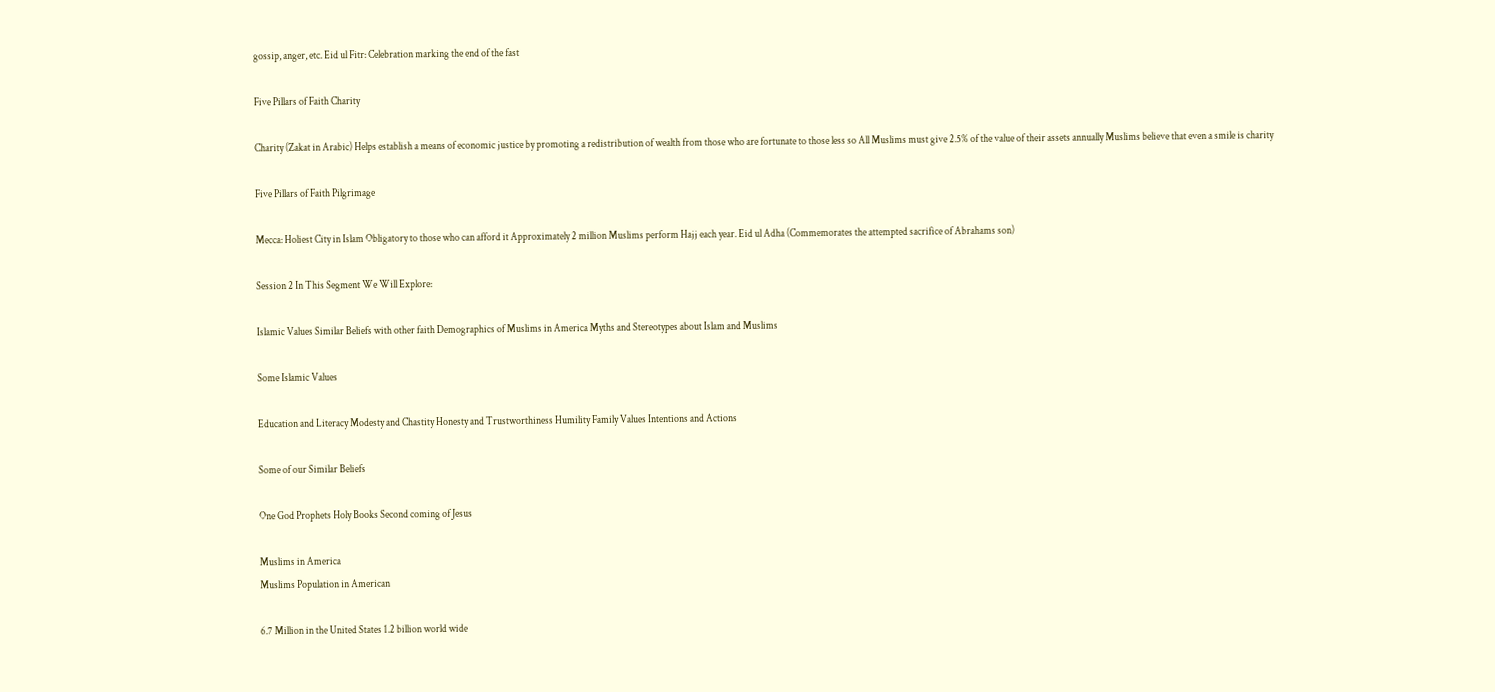gossip, anger, etc. Eid ul Fitr: Celebration marking the end of the fast

Five Pillars of Faith Charity

Charity (Zakat in Arabic) Helps establish a means of economic justice by promoting a redistribution of wealth from those who are fortunate to those less so All Muslims must give 2.5% of the value of their assets annually Muslims believe that even a smile is charity

Five Pillars of Faith Pilgrimage

Mecca: Holiest City in Islam Obligatory to those who can afford it Approximately 2 million Muslims perform Hajj each year. Eid ul Adha (Commemorates the attempted sacrifice of Abrahams son)

Session 2 In This Segment We Will Explore:

Islamic Values Similar Beliefs with other faith Demographics of Muslims in America Myths and Stereotypes about Islam and Muslims

Some Islamic Values

Education and Literacy Modesty and Chastity Honesty and Trustworthiness Humility Family Values Intentions and Actions

Some of our Similar Beliefs

One God Prophets Holy Books Second coming of Jesus

Muslims in America
Muslims Population in American

6.7 Million in the United States 1.2 billion world wide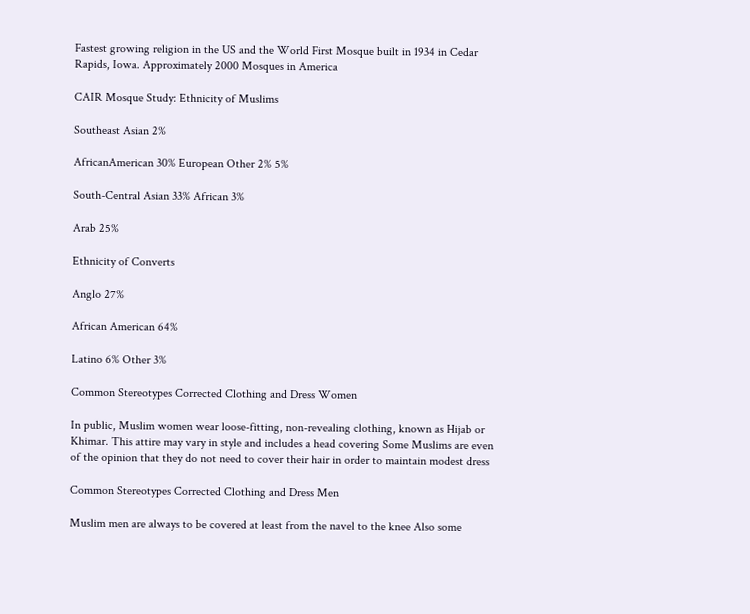Fastest growing religion in the US and the World First Mosque built in 1934 in Cedar Rapids, Iowa. Approximately 2000 Mosques in America

CAIR Mosque Study: Ethnicity of Muslims

Southeast Asian 2%

AfricanAmerican 30% European Other 2% 5%

South-Central Asian 33% African 3%

Arab 25%

Ethnicity of Converts

Anglo 27%

African American 64%

Latino 6% Other 3%

Common Stereotypes Corrected Clothing and Dress Women

In public, Muslim women wear loose-fitting, non-revealing clothing, known as Hijab or Khimar. This attire may vary in style and includes a head covering Some Muslims are even of the opinion that they do not need to cover their hair in order to maintain modest dress

Common Stereotypes Corrected Clothing and Dress Men

Muslim men are always to be covered at least from the navel to the knee Also some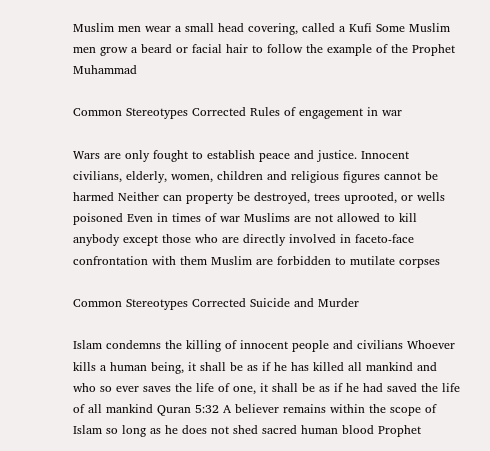Muslim men wear a small head covering, called a Kufi Some Muslim men grow a beard or facial hair to follow the example of the Prophet Muhammad

Common Stereotypes Corrected Rules of engagement in war

Wars are only fought to establish peace and justice. Innocent civilians, elderly, women, children and religious figures cannot be harmed Neither can property be destroyed, trees uprooted, or wells poisoned Even in times of war Muslims are not allowed to kill anybody except those who are directly involved in faceto-face confrontation with them Muslim are forbidden to mutilate corpses

Common Stereotypes Corrected Suicide and Murder

Islam condemns the killing of innocent people and civilians Whoever kills a human being, it shall be as if he has killed all mankind and who so ever saves the life of one, it shall be as if he had saved the life of all mankind Quran 5:32 A believer remains within the scope of Islam so long as he does not shed sacred human blood Prophet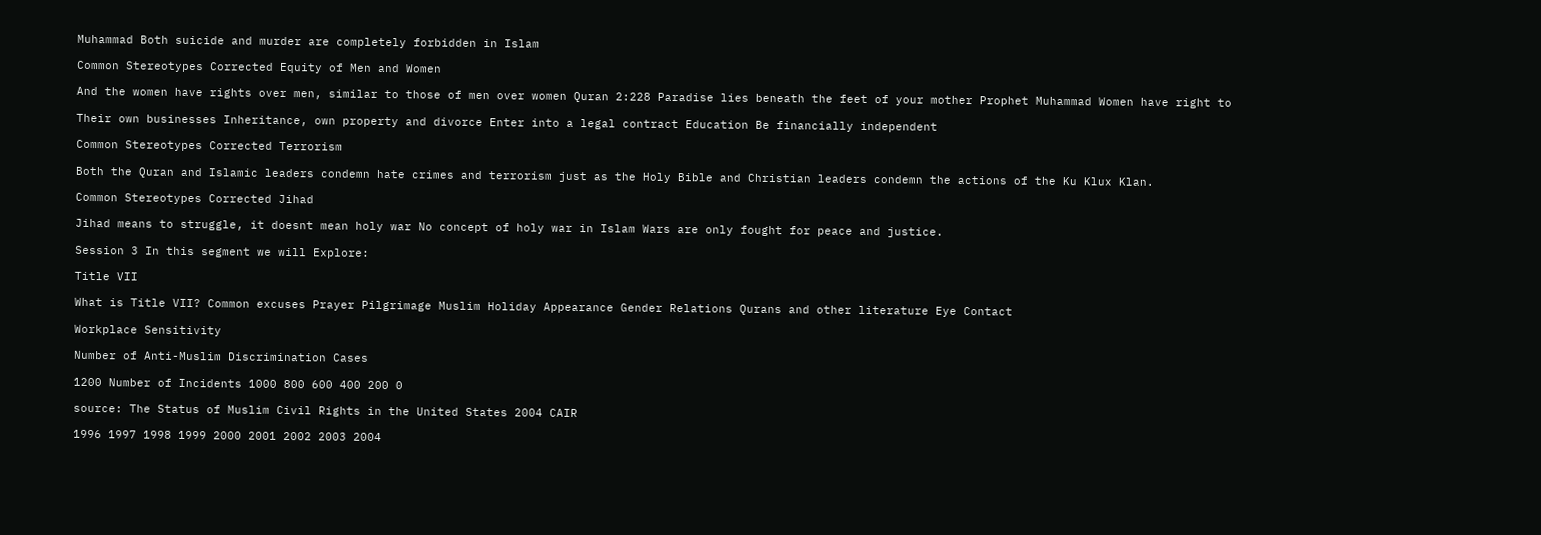Muhammad Both suicide and murder are completely forbidden in Islam

Common Stereotypes Corrected Equity of Men and Women

And the women have rights over men, similar to those of men over women Quran 2:228 Paradise lies beneath the feet of your mother Prophet Muhammad Women have right to

Their own businesses Inheritance, own property and divorce Enter into a legal contract Education Be financially independent

Common Stereotypes Corrected Terrorism

Both the Quran and Islamic leaders condemn hate crimes and terrorism just as the Holy Bible and Christian leaders condemn the actions of the Ku Klux Klan.

Common Stereotypes Corrected Jihad

Jihad means to struggle, it doesnt mean holy war No concept of holy war in Islam Wars are only fought for peace and justice.

Session 3 In this segment we will Explore:

Title VII

What is Title VII? Common excuses Prayer Pilgrimage Muslim Holiday Appearance Gender Relations Qurans and other literature Eye Contact

Workplace Sensitivity

Number of Anti-Muslim Discrimination Cases

1200 Number of Incidents 1000 800 600 400 200 0

source: The Status of Muslim Civil Rights in the United States 2004 CAIR

1996 1997 1998 1999 2000 2001 2002 2003 2004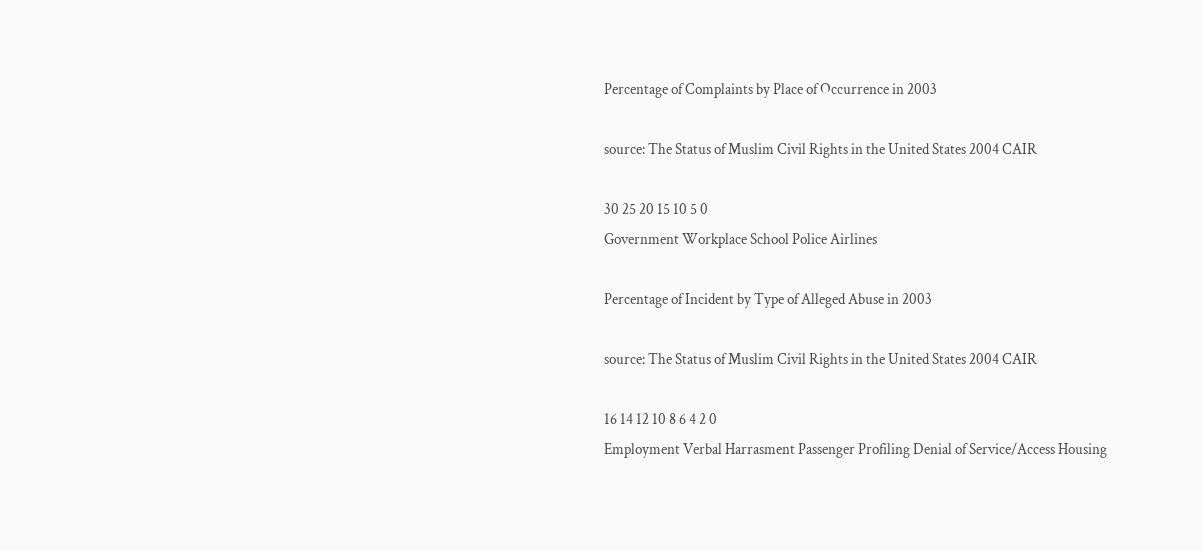Percentage of Complaints by Place of Occurrence in 2003

source: The Status of Muslim Civil Rights in the United States 2004 CAIR

30 25 20 15 10 5 0
Government Workplace School Police Airlines

Percentage of Incident by Type of Alleged Abuse in 2003

source: The Status of Muslim Civil Rights in the United States 2004 CAIR

16 14 12 10 8 6 4 2 0
Employment Verbal Harrasment Passenger Profiling Denial of Service/Access Housing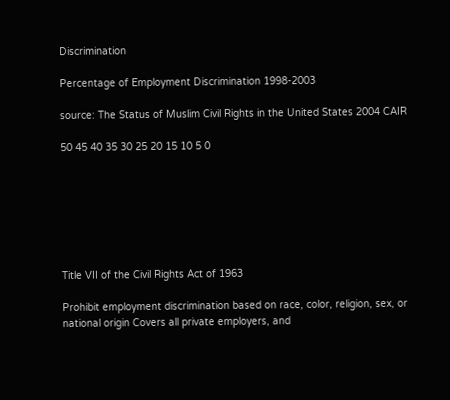Discrimination

Percentage of Employment Discrimination 1998-2003

source: The Status of Muslim Civil Rights in the United States 2004 CAIR

50 45 40 35 30 25 20 15 10 5 0







Title VII of the Civil Rights Act of 1963

Prohibit employment discrimination based on race, color, religion, sex, or national origin Covers all private employers, and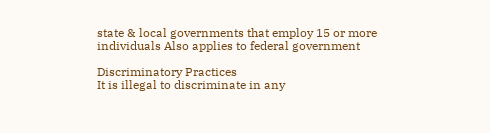state & local governments that employ 15 or more individuals Also applies to federal government

Discriminatory Practices
It is illegal to discriminate in any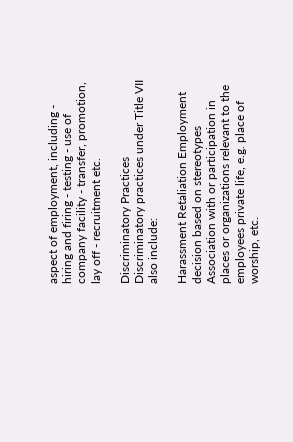aspect of employment, including - hiring and firing - testing - use of company facility - transfer, promotion, lay off - recruitment etc.

Discriminatory Practices
Discriminatory practices under Title VII also include:

Harassment Retaliation Employment decision based on stereotypes Association with or participation in places or organizations relevant to the employees private life, e.g. place of worship, etc.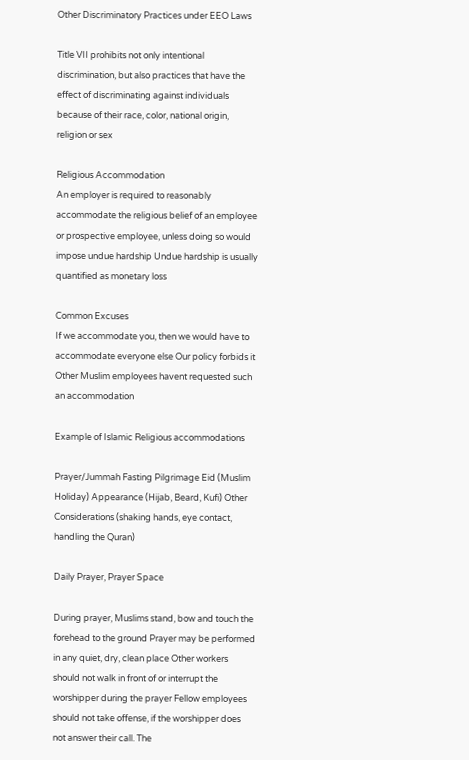Other Discriminatory Practices under EEO Laws

Title VII prohibits not only intentional discrimination, but also practices that have the effect of discriminating against individuals because of their race, color, national origin, religion or sex

Religious Accommodation
An employer is required to reasonably accommodate the religious belief of an employee or prospective employee, unless doing so would impose undue hardship Undue hardship is usually quantified as monetary loss

Common Excuses
If we accommodate you, then we would have to accommodate everyone else Our policy forbids it Other Muslim employees havent requested such an accommodation

Example of Islamic Religious accommodations

Prayer/Jummah Fasting Pilgrimage Eid (Muslim Holiday) Appearance (Hijab, Beard, Kufi) Other Considerations (shaking hands, eye contact, handling the Quran)

Daily Prayer, Prayer Space

During prayer, Muslims stand, bow and touch the forehead to the ground Prayer may be performed in any quiet, dry, clean place Other workers should not walk in front of or interrupt the worshipper during the prayer Fellow employees should not take offense, if the worshipper does not answer their call. The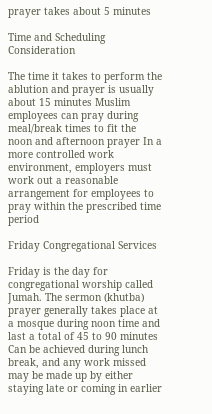prayer takes about 5 minutes

Time and Scheduling Consideration

The time it takes to perform the ablution and prayer is usually about 15 minutes Muslim employees can pray during meal/break times to fit the noon and afternoon prayer In a more controlled work environment, employers must work out a reasonable arrangement for employees to pray within the prescribed time period

Friday Congregational Services

Friday is the day for congregational worship called Jumah. The sermon (khutba) prayer generally takes place at a mosque during noon time and last a total of 45 to 90 minutes Can be achieved during lunch break, and any work missed may be made up by either staying late or coming in earlier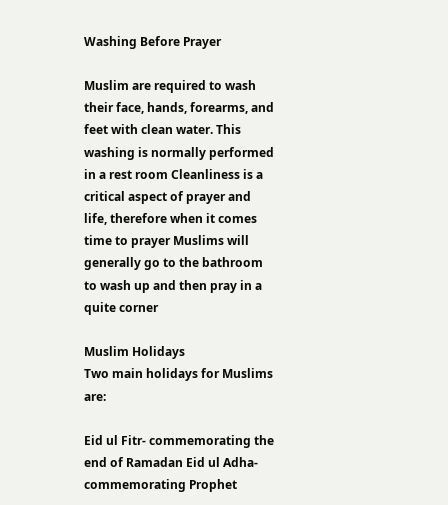Washing Before Prayer

Muslim are required to wash their face, hands, forearms, and feet with clean water. This washing is normally performed in a rest room Cleanliness is a critical aspect of prayer and life, therefore when it comes time to prayer Muslims will generally go to the bathroom to wash up and then pray in a quite corner

Muslim Holidays
Two main holidays for Muslims are:

Eid ul Fitr- commemorating the end of Ramadan Eid ul Adha-commemorating Prophet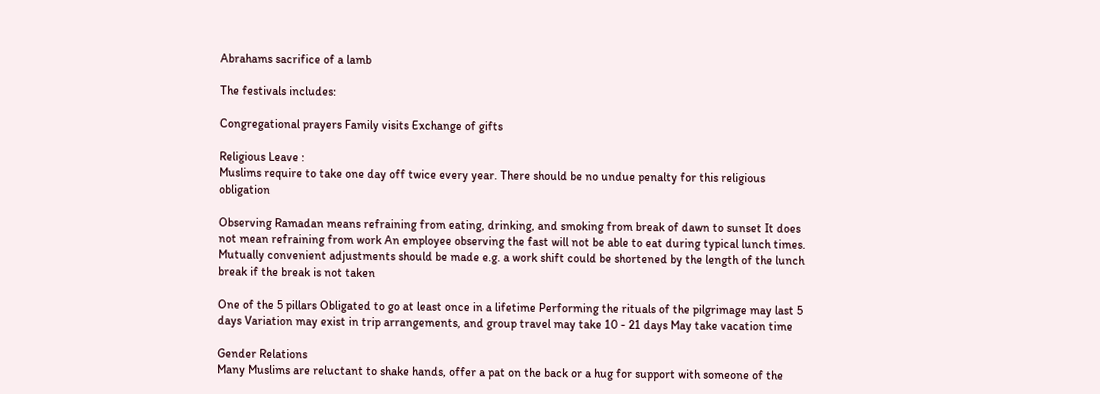Abrahams sacrifice of a lamb

The festivals includes:

Congregational prayers Family visits Exchange of gifts

Religious Leave :
Muslims require to take one day off twice every year. There should be no undue penalty for this religious obligation

Observing Ramadan means refraining from eating, drinking, and smoking from break of dawn to sunset It does not mean refraining from work An employee observing the fast will not be able to eat during typical lunch times. Mutually convenient adjustments should be made e.g. a work shift could be shortened by the length of the lunch break if the break is not taken

One of the 5 pillars Obligated to go at least once in a lifetime Performing the rituals of the pilgrimage may last 5 days Variation may exist in trip arrangements, and group travel may take 10 - 21 days May take vacation time

Gender Relations
Many Muslims are reluctant to shake hands, offer a pat on the back or a hug for support with someone of the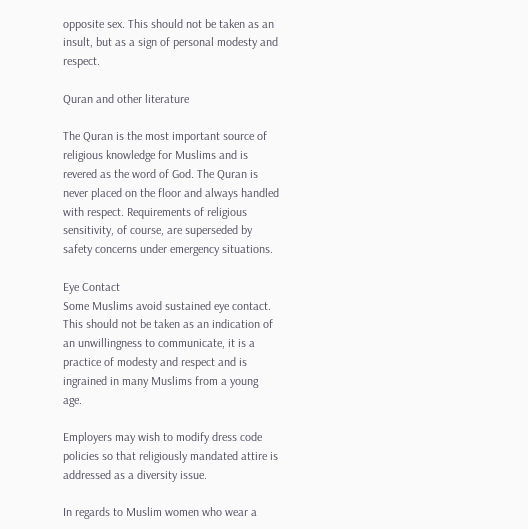opposite sex. This should not be taken as an insult, but as a sign of personal modesty and respect.

Quran and other literature

The Quran is the most important source of religious knowledge for Muslims and is revered as the word of God. The Quran is never placed on the floor and always handled with respect. Requirements of religious sensitivity, of course, are superseded by safety concerns under emergency situations.

Eye Contact
Some Muslims avoid sustained eye contact. This should not be taken as an indication of an unwillingness to communicate, it is a practice of modesty and respect and is ingrained in many Muslims from a young age.

Employers may wish to modify dress code policies so that religiously mandated attire is addressed as a diversity issue.

In regards to Muslim women who wear a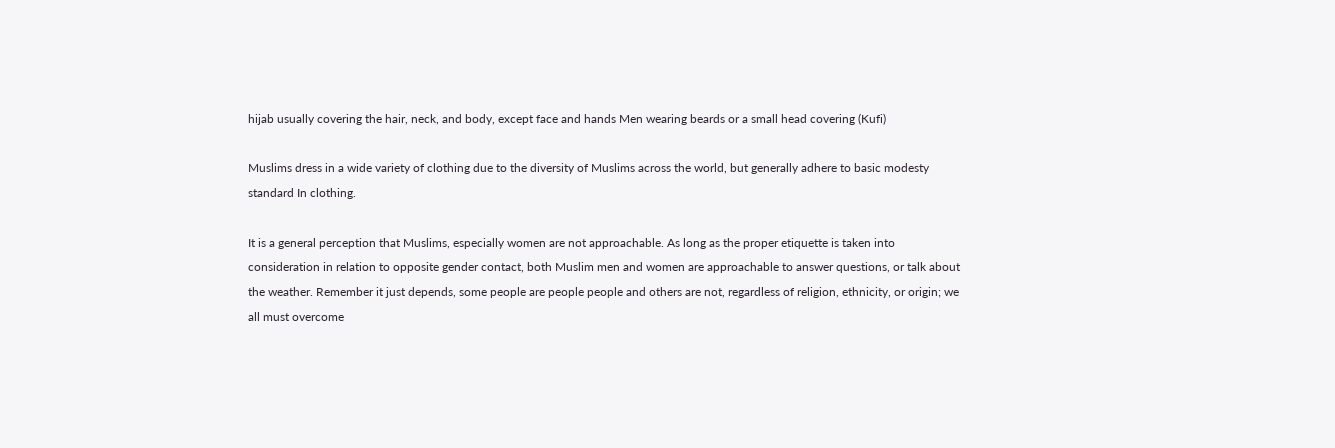hijab usually covering the hair, neck, and body, except face and hands Men wearing beards or a small head covering (Kufi)

Muslims dress in a wide variety of clothing due to the diversity of Muslims across the world, but generally adhere to basic modesty standard In clothing.

It is a general perception that Muslims, especially women are not approachable. As long as the proper etiquette is taken into consideration in relation to opposite gender contact, both Muslim men and women are approachable to answer questions, or talk about the weather. Remember it just depends, some people are people people and others are not, regardless of religion, ethnicity, or origin; we all must overcome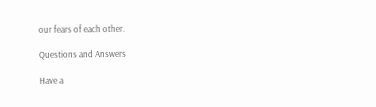our fears of each other.

Questions and Answers

Have a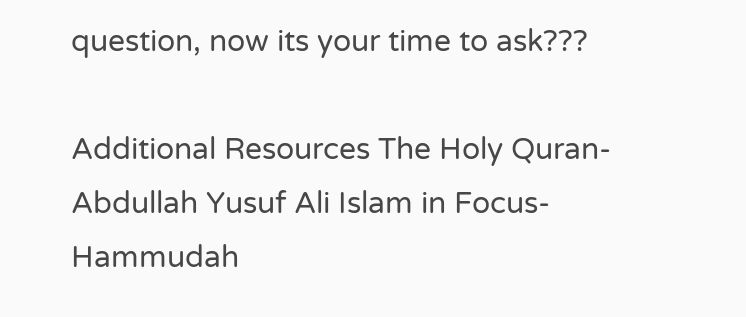question, now its your time to ask???

Additional Resources The Holy Quran-Abdullah Yusuf Ali Islam in Focus-Hammudah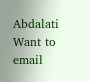Abdalati
Want to email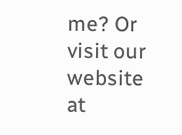me? Or visit our website at